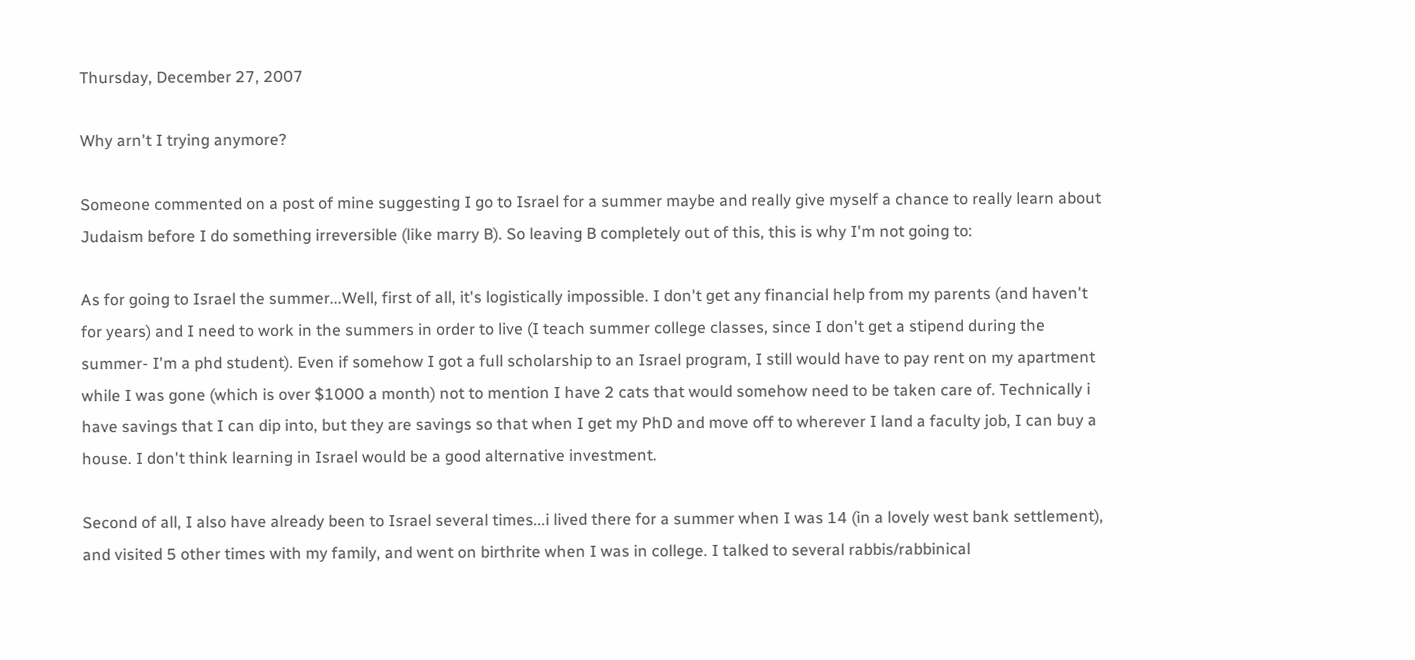Thursday, December 27, 2007

Why arn't I trying anymore?

Someone commented on a post of mine suggesting I go to Israel for a summer maybe and really give myself a chance to really learn about Judaism before I do something irreversible (like marry B). So leaving B completely out of this, this is why I'm not going to:

As for going to Israel the summer...Well, first of all, it's logistically impossible. I don't get any financial help from my parents (and haven't for years) and I need to work in the summers in order to live (I teach summer college classes, since I don't get a stipend during the summer- I'm a phd student). Even if somehow I got a full scholarship to an Israel program, I still would have to pay rent on my apartment while I was gone (which is over $1000 a month) not to mention I have 2 cats that would somehow need to be taken care of. Technically i have savings that I can dip into, but they are savings so that when I get my PhD and move off to wherever I land a faculty job, I can buy a house. I don't think learning in Israel would be a good alternative investment.

Second of all, I also have already been to Israel several times...i lived there for a summer when I was 14 (in a lovely west bank settlement), and visited 5 other times with my family, and went on birthrite when I was in college. I talked to several rabbis/rabbinical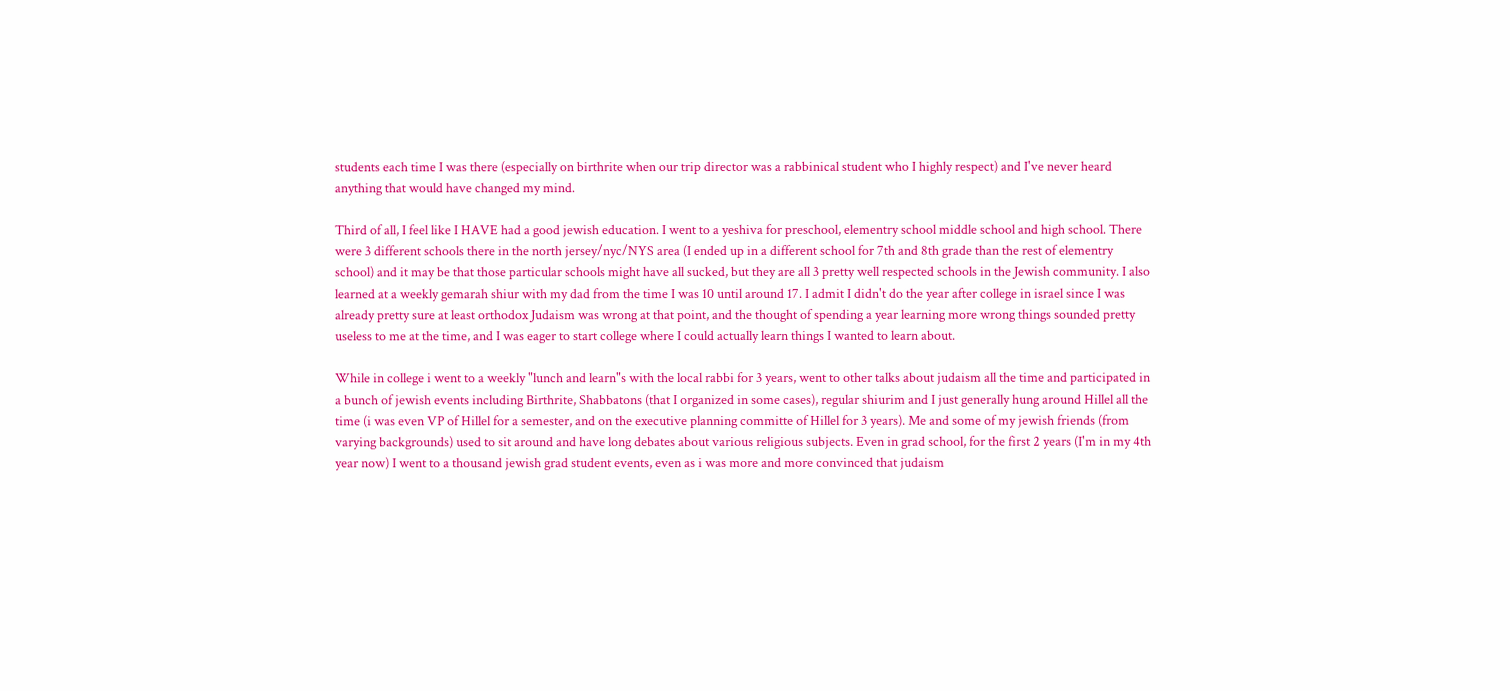students each time I was there (especially on birthrite when our trip director was a rabbinical student who I highly respect) and I've never heard anything that would have changed my mind.

Third of all, I feel like I HAVE had a good jewish education. I went to a yeshiva for preschool, elementry school middle school and high school. There were 3 different schools there in the north jersey/nyc/NYS area (I ended up in a different school for 7th and 8th grade than the rest of elementry school) and it may be that those particular schools might have all sucked, but they are all 3 pretty well respected schools in the Jewish community. I also learned at a weekly gemarah shiur with my dad from the time I was 10 until around 17. I admit I didn't do the year after college in israel since I was already pretty sure at least orthodox Judaism was wrong at that point, and the thought of spending a year learning more wrong things sounded pretty useless to me at the time, and I was eager to start college where I could actually learn things I wanted to learn about.

While in college i went to a weekly "lunch and learn"s with the local rabbi for 3 years, went to other talks about judaism all the time and participated in a bunch of jewish events including Birthrite, Shabbatons (that I organized in some cases), regular shiurim and I just generally hung around Hillel all the time (i was even VP of Hillel for a semester, and on the executive planning committe of Hillel for 3 years). Me and some of my jewish friends (from varying backgrounds) used to sit around and have long debates about various religious subjects. Even in grad school, for the first 2 years (I'm in my 4th year now) I went to a thousand jewish grad student events, even as i was more and more convinced that judaism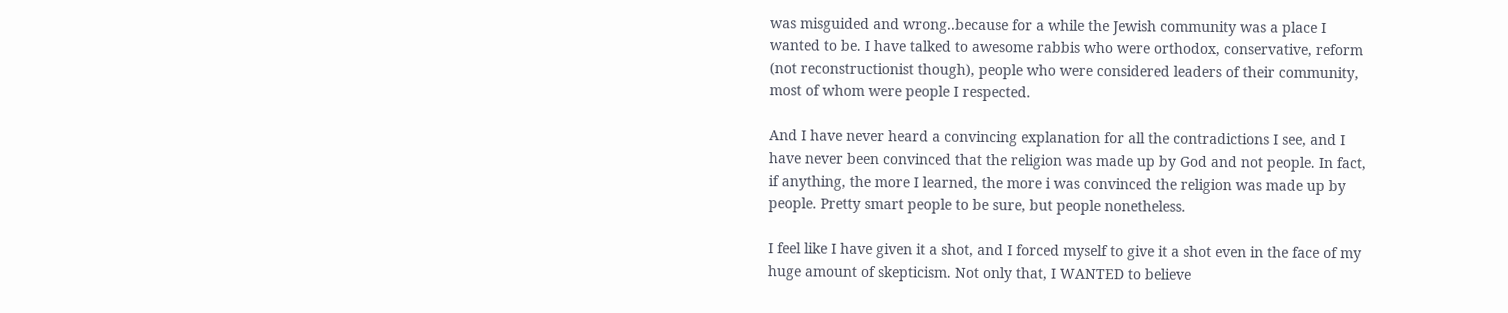was misguided and wrong..because for a while the Jewish community was a place I wanted to be. I have talked to awesome rabbis who were orthodox, conservative, reform (not reconstructionist though), people who were considered leaders of their community, most of whom were people I respected.

And I have never heard a convincing explanation for all the contradictions I see, and I have never been convinced that the religion was made up by God and not people. In fact, if anything, the more I learned, the more i was convinced the religion was made up by people. Pretty smart people to be sure, but people nonetheless.

I feel like I have given it a shot, and I forced myself to give it a shot even in the face of my huge amount of skepticism. Not only that, I WANTED to believe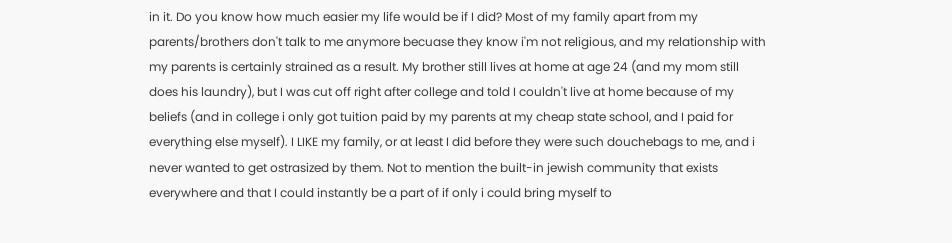in it. Do you know how much easier my life would be if I did? Most of my family apart from my parents/brothers don't talk to me anymore becuase they know i'm not religious, and my relationship with my parents is certainly strained as a result. My brother still lives at home at age 24 (and my mom still does his laundry), but I was cut off right after college and told I couldn't live at home because of my beliefs (and in college i only got tuition paid by my parents at my cheap state school, and I paid for everything else myself). I LIKE my family, or at least I did before they were such douchebags to me, and i never wanted to get ostrasized by them. Not to mention the built-in jewish community that exists everywhere and that I could instantly be a part of if only i could bring myself to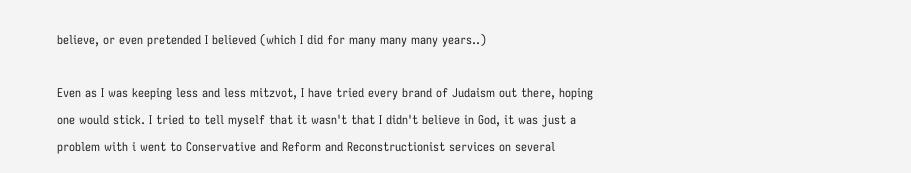believe, or even pretended I believed (which I did for many many many years..)

Even as I was keeping less and less mitzvot, I have tried every brand of Judaism out there, hoping one would stick. I tried to tell myself that it wasn't that I didn't believe in God, it was just a problem with i went to Conservative and Reform and Reconstructionist services on several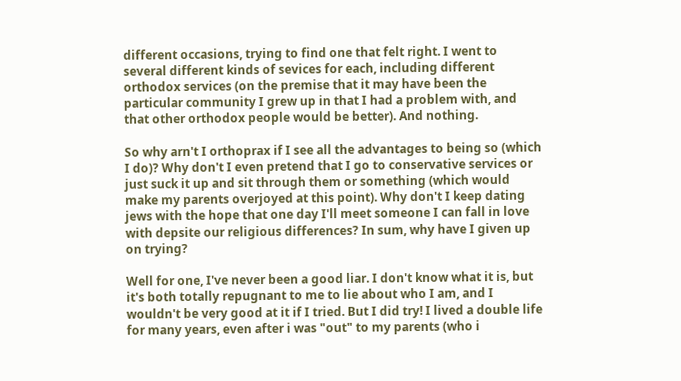different occasions, trying to find one that felt right. I went to several different kinds of sevices for each, including different orthodox services (on the premise that it may have been the particular community I grew up in that I had a problem with, and that other orthodox people would be better). And nothing.

So why arn't I orthoprax if I see all the advantages to being so (which I do)? Why don't I even pretend that I go to conservative services or just suck it up and sit through them or something (which would make my parents overjoyed at this point). Why don't I keep dating jews with the hope that one day I'll meet someone I can fall in love with depsite our religious differences? In sum, why have I given up on trying?

Well for one, I've never been a good liar. I don't know what it is, but it's both totally repugnant to me to lie about who I am, and I wouldn't be very good at it if I tried. But I did try! I lived a double life for many years, even after i was "out" to my parents (who i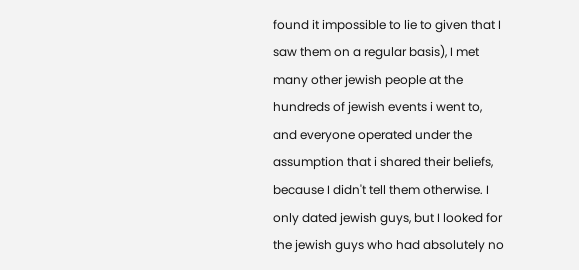found it impossible to lie to given that I saw them on a regular basis), I met many other jewish people at the hundreds of jewish events i went to, and everyone operated under the assumption that i shared their beliefs, because I didn't tell them otherwise. I only dated jewish guys, but I looked for the jewish guys who had absolutely no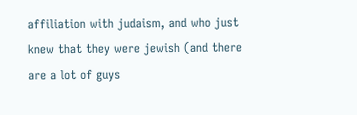affiliation with judaism, and who just knew that they were jewish (and there are a lot of guys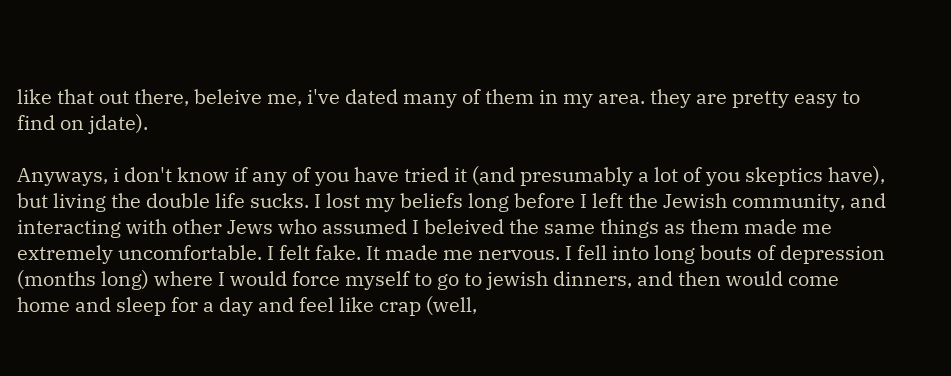like that out there, beleive me, i've dated many of them in my area. they are pretty easy to find on jdate).

Anyways, i don't know if any of you have tried it (and presumably a lot of you skeptics have), but living the double life sucks. I lost my beliefs long before I left the Jewish community, and interacting with other Jews who assumed I beleived the same things as them made me extremely uncomfortable. I felt fake. It made me nervous. I fell into long bouts of depression (months long) where I would force myself to go to jewish dinners, and then would come home and sleep for a day and feel like crap (well,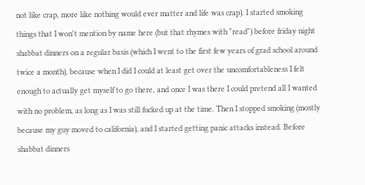not like crap, more like nothing would ever matter and life was crap). I started smoking things that I won't mention by name here (but that rhymes with "read") before friday night shabbat dinners on a regular basis (which I went to the first few years of grad school around twice a month), because when I did I could at least get over the uncomfortableness I felt enough to actually get myself to go there, and once I was there I could pretend all I wanted with no problem, as long as I was still fucked up at the time. Then I stopped smoking (mostly because my guy moved to california), and I started getting panic attacks instead. Before shabbat dinners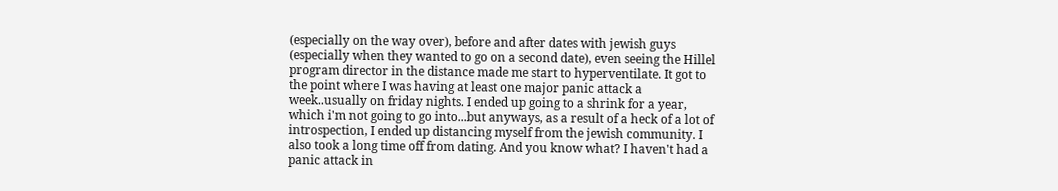(especially on the way over), before and after dates with jewish guys (especially when they wanted to go on a second date), even seeing the Hillel program director in the distance made me start to hyperventilate. It got to the point where I was having at least one major panic attack a week..usually on friday nights. I ended up going to a shrink for a year, which i'm not going to go into...but anyways, as a result of a heck of a lot of introspection, I ended up distancing myself from the jewish community. I also took a long time off from dating. And you know what? I haven't had a panic attack in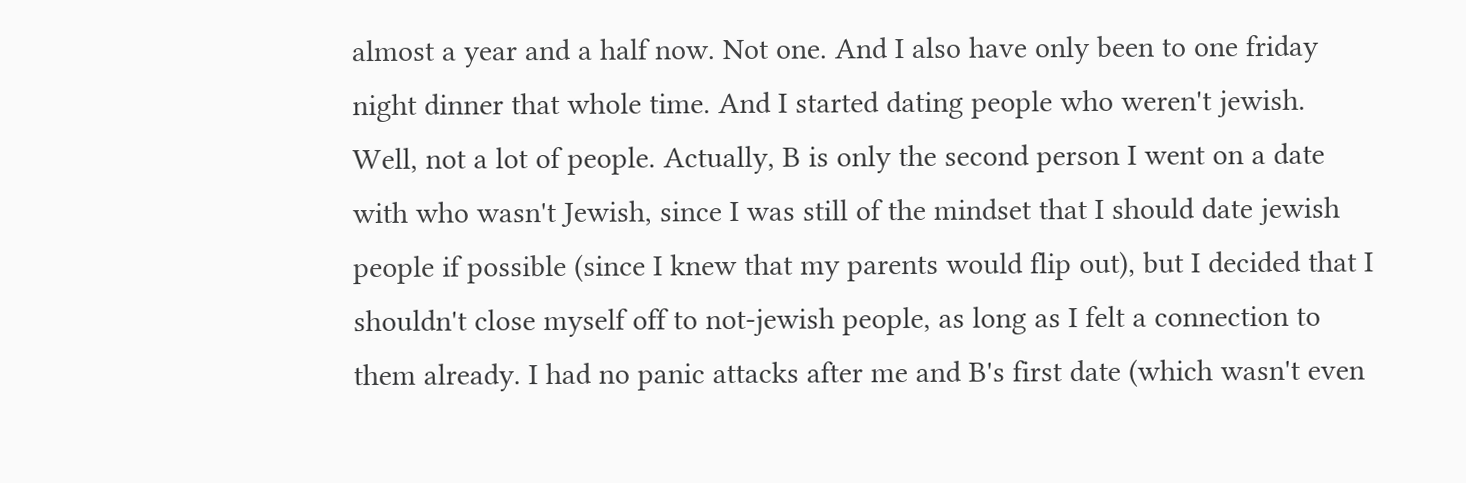almost a year and a half now. Not one. And I also have only been to one friday night dinner that whole time. And I started dating people who weren't jewish. Well, not a lot of people. Actually, B is only the second person I went on a date with who wasn't Jewish, since I was still of the mindset that I should date jewish people if possible (since I knew that my parents would flip out), but I decided that I shouldn't close myself off to not-jewish people, as long as I felt a connection to them already. I had no panic attacks after me and B's first date (which wasn't even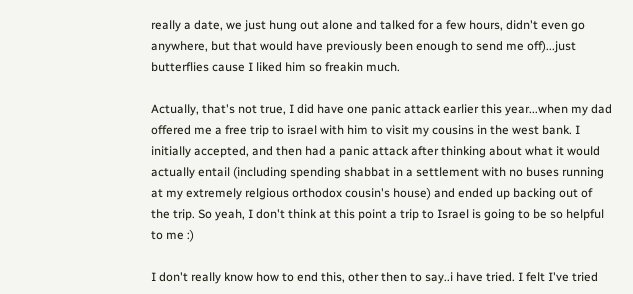really a date, we just hung out alone and talked for a few hours, didn't even go anywhere, but that would have previously been enough to send me off)...just butterflies cause I liked him so freakin much.

Actually, that's not true, I did have one panic attack earlier this year...when my dad offered me a free trip to israel with him to visit my cousins in the west bank. I initially accepted, and then had a panic attack after thinking about what it would actually entail (including spending shabbat in a settlement with no buses running at my extremely relgious orthodox cousin's house) and ended up backing out of the trip. So yeah, I don't think at this point a trip to Israel is going to be so helpful to me :)

I don't really know how to end this, other then to say..i have tried. I felt I've tried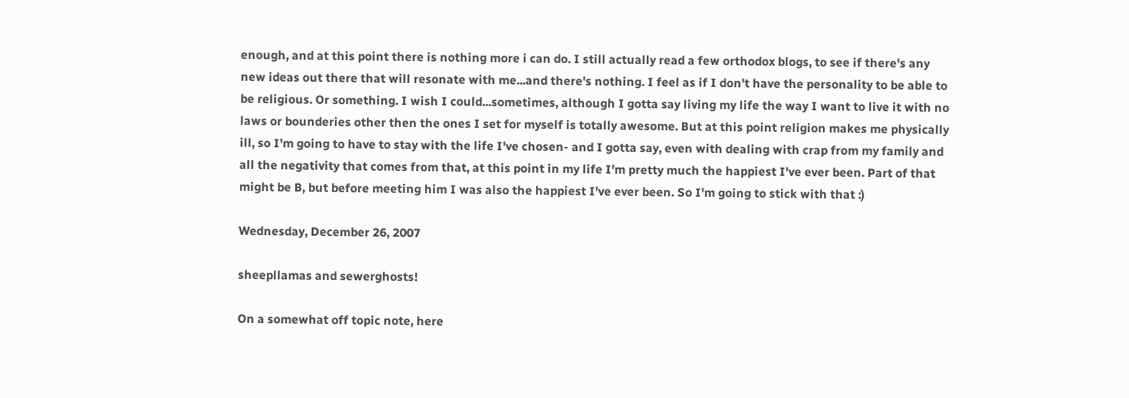enough, and at this point there is nothing more i can do. I still actually read a few orthodox blogs, to see if there's any new ideas out there that will resonate with me...and there's nothing. I feel as if I don't have the personality to be able to be religious. Or something. I wish I could...sometimes, although I gotta say living my life the way I want to live it with no laws or bounderies other then the ones I set for myself is totally awesome. But at this point religion makes me physically ill, so I'm going to have to stay with the life I've chosen- and I gotta say, even with dealing with crap from my family and all the negativity that comes from that, at this point in my life I'm pretty much the happiest I've ever been. Part of that might be B, but before meeting him I was also the happiest I've ever been. So I'm going to stick with that :)

Wednesday, December 26, 2007

sheepllamas and sewerghosts!

On a somewhat off topic note, here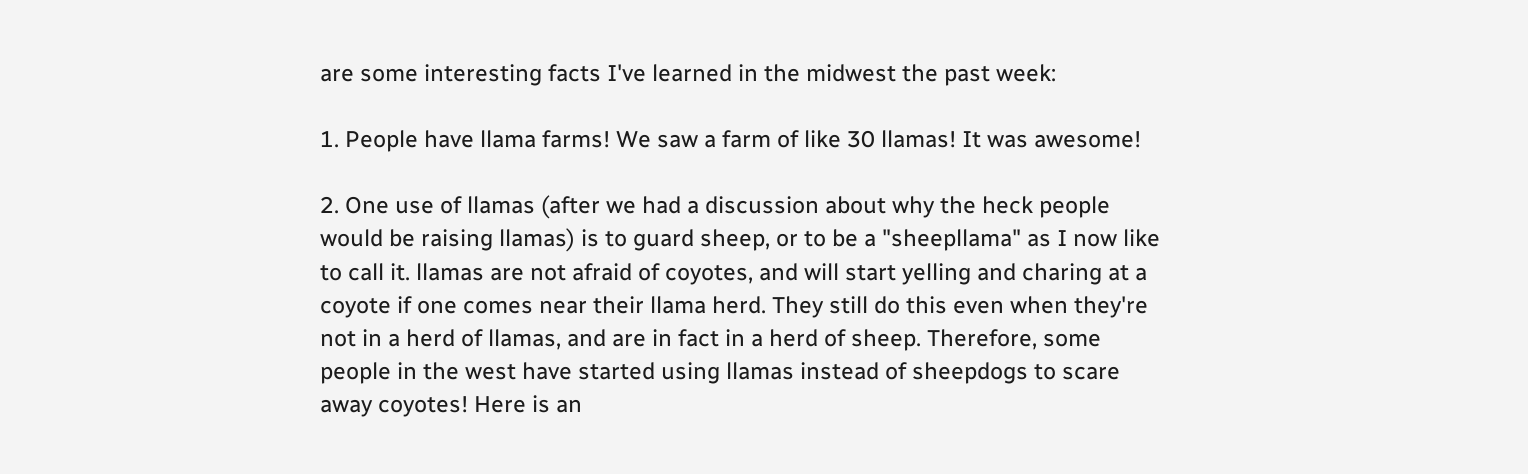are some interesting facts I've learned in the midwest the past week:

1. People have llama farms! We saw a farm of like 30 llamas! It was awesome!

2. One use of llamas (after we had a discussion about why the heck people would be raising llamas) is to guard sheep, or to be a "sheepllama" as I now like to call it. llamas are not afraid of coyotes, and will start yelling and charing at a coyote if one comes near their llama herd. They still do this even when they're not in a herd of llamas, and are in fact in a herd of sheep. Therefore, some people in the west have started using llamas instead of sheepdogs to scare away coyotes! Here is an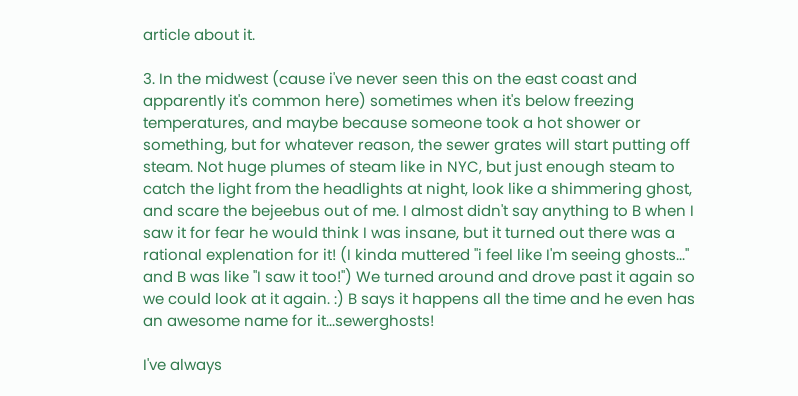article about it.

3. In the midwest (cause i've never seen this on the east coast and apparently it's common here) sometimes when it's below freezing temperatures, and maybe because someone took a hot shower or something, but for whatever reason, the sewer grates will start putting off steam. Not huge plumes of steam like in NYC, but just enough steam to catch the light from the headlights at night, look like a shimmering ghost, and scare the bejeebus out of me. I almost didn't say anything to B when I saw it for fear he would think I was insane, but it turned out there was a rational explenation for it! (I kinda muttered "i feel like I'm seeing ghosts..." and B was like "I saw it too!") We turned around and drove past it again so we could look at it again. :) B says it happens all the time and he even has an awesome name for it...sewerghosts!

I've always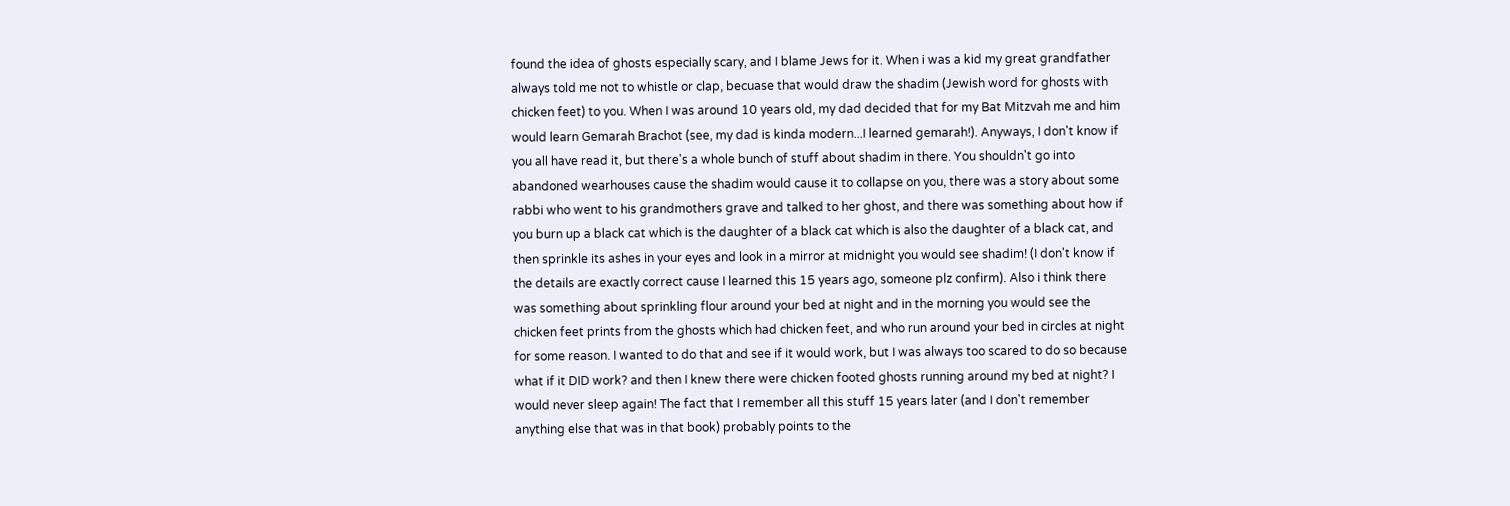found the idea of ghosts especially scary, and I blame Jews for it. When i was a kid my great grandfather always told me not to whistle or clap, becuase that would draw the shadim (Jewish word for ghosts with chicken feet) to you. When I was around 10 years old, my dad decided that for my Bat Mitzvah me and him would learn Gemarah Brachot (see, my dad is kinda modern...I learned gemarah!). Anyways, I don't know if you all have read it, but there's a whole bunch of stuff about shadim in there. You shouldn't go into abandoned wearhouses cause the shadim would cause it to collapse on you, there was a story about some rabbi who went to his grandmothers grave and talked to her ghost, and there was something about how if you burn up a black cat which is the daughter of a black cat which is also the daughter of a black cat, and then sprinkle its ashes in your eyes and look in a mirror at midnight you would see shadim! (I don't know if the details are exactly correct cause I learned this 15 years ago, someone plz confirm). Also i think there was something about sprinkling flour around your bed at night and in the morning you would see the chicken feet prints from the ghosts which had chicken feet, and who run around your bed in circles at night for some reason. I wanted to do that and see if it would work, but I was always too scared to do so because what if it DID work? and then I knew there were chicken footed ghosts running around my bed at night? I would never sleep again! The fact that I remember all this stuff 15 years later (and I don't remember anything else that was in that book) probably points to the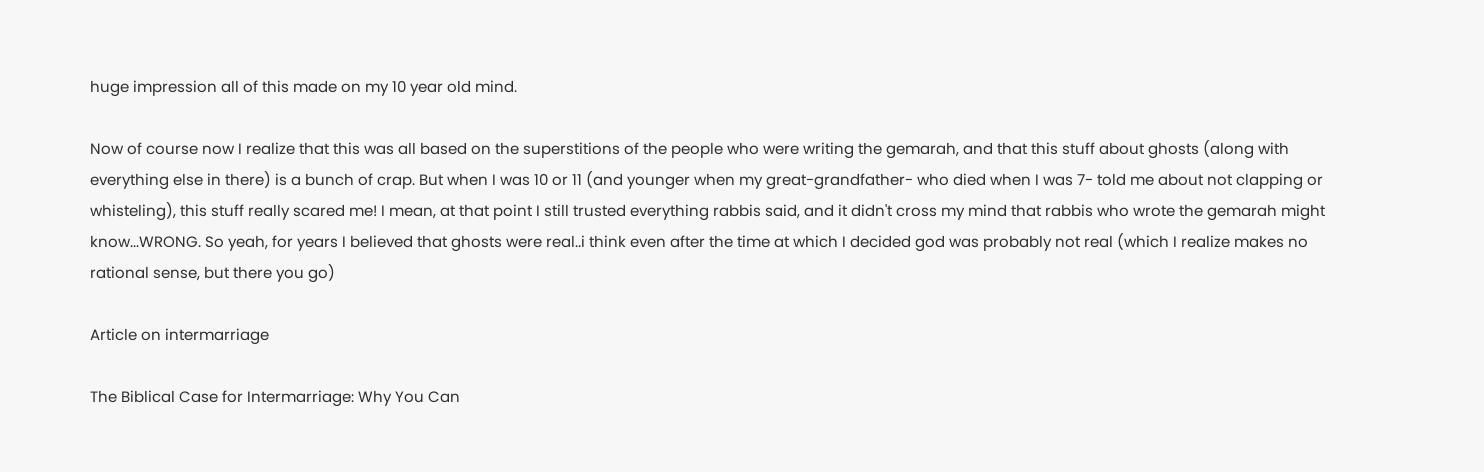huge impression all of this made on my 10 year old mind.

Now of course now I realize that this was all based on the superstitions of the people who were writing the gemarah, and that this stuff about ghosts (along with everything else in there) is a bunch of crap. But when I was 10 or 11 (and younger when my great-grandfather- who died when I was 7- told me about not clapping or whisteling), this stuff really scared me! I mean, at that point I still trusted everything rabbis said, and it didn't cross my mind that rabbis who wrote the gemarah might know...WRONG. So yeah, for years I believed that ghosts were real..i think even after the time at which I decided god was probably not real (which I realize makes no rational sense, but there you go)

Article on intermarriage

The Biblical Case for Intermarriage: Why You Can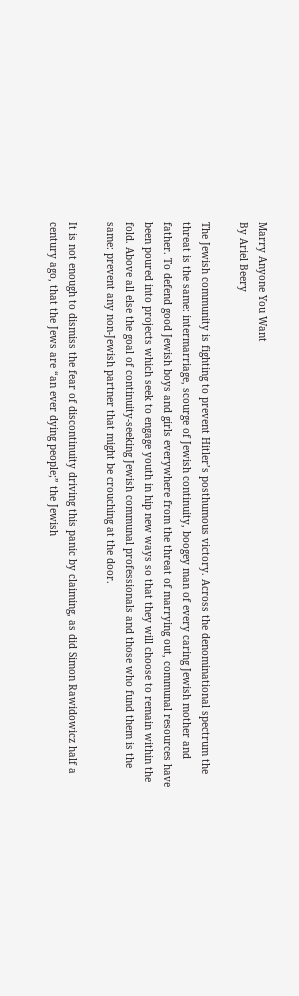Marry Anyone You Want
By Ariel Beery

The Jewish community is fighting to prevent Hitler’s posthumous victory. Across the denominational spectrum the threat is the same: intermarriage, scourge of Jewish continuity, boogey man of every caring Jewish mother and father. To defend good Jewish boys and girls everywhere from the threat of marrying out, communal resources have been poured into projects which seek to engage youth in hip new ways so that they will choose to remain within the fold. Above all else the goal of continuity-seeking Jewish communal professionals and those who fund them is the same: prevent any non-Jewish partner that might be crouching at the door.

It is not enough to dismiss the fear of discontinuity driving this panic by claiming, as did Simon Rawidowicz half a century ago, that the Jews are “an ever dying people;” the Jewish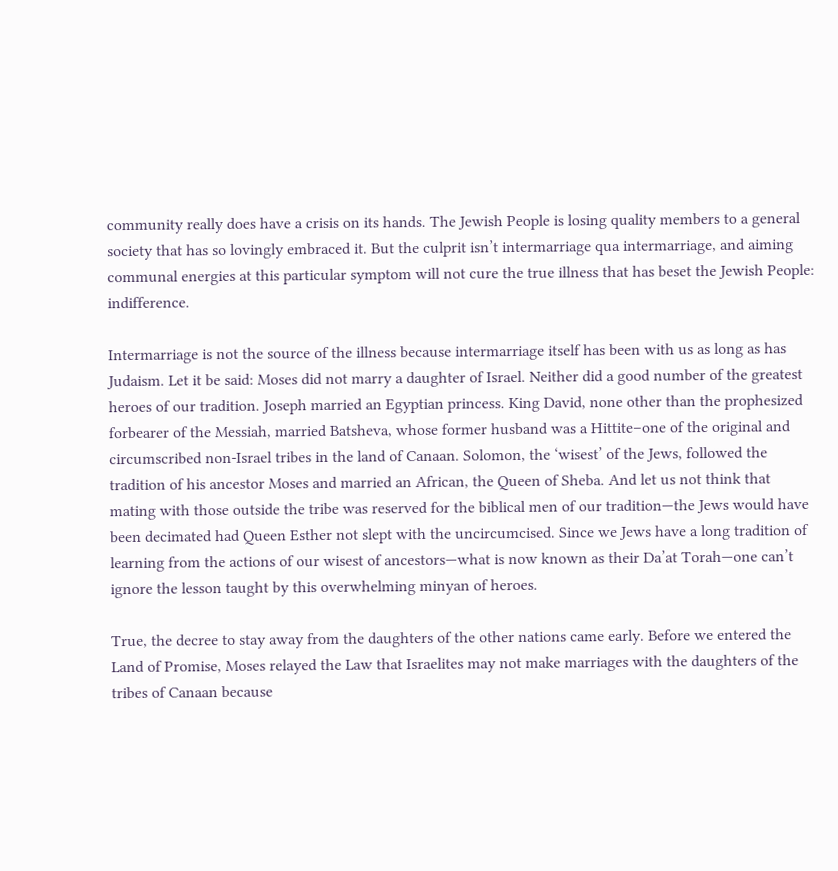community really does have a crisis on its hands. The Jewish People is losing quality members to a general society that has so lovingly embraced it. But the culprit isn’t intermarriage qua intermarriage, and aiming communal energies at this particular symptom will not cure the true illness that has beset the Jewish People: indifference.

Intermarriage is not the source of the illness because intermarriage itself has been with us as long as has Judaism. Let it be said: Moses did not marry a daughter of Israel. Neither did a good number of the greatest heroes of our tradition. Joseph married an Egyptian princess. King David, none other than the prophesized forbearer of the Messiah, married Batsheva, whose former husband was a Hittite–one of the original and circumscribed non-Israel tribes in the land of Canaan. Solomon, the ‘wisest’ of the Jews, followed the tradition of his ancestor Moses and married an African, the Queen of Sheba. And let us not think that mating with those outside the tribe was reserved for the biblical men of our tradition—the Jews would have been decimated had Queen Esther not slept with the uncircumcised. Since we Jews have a long tradition of learning from the actions of our wisest of ancestors—what is now known as their Da’at Torah—one can’t ignore the lesson taught by this overwhelming minyan of heroes.

True, the decree to stay away from the daughters of the other nations came early. Before we entered the Land of Promise, Moses relayed the Law that Israelites may not make marriages with the daughters of the tribes of Canaan because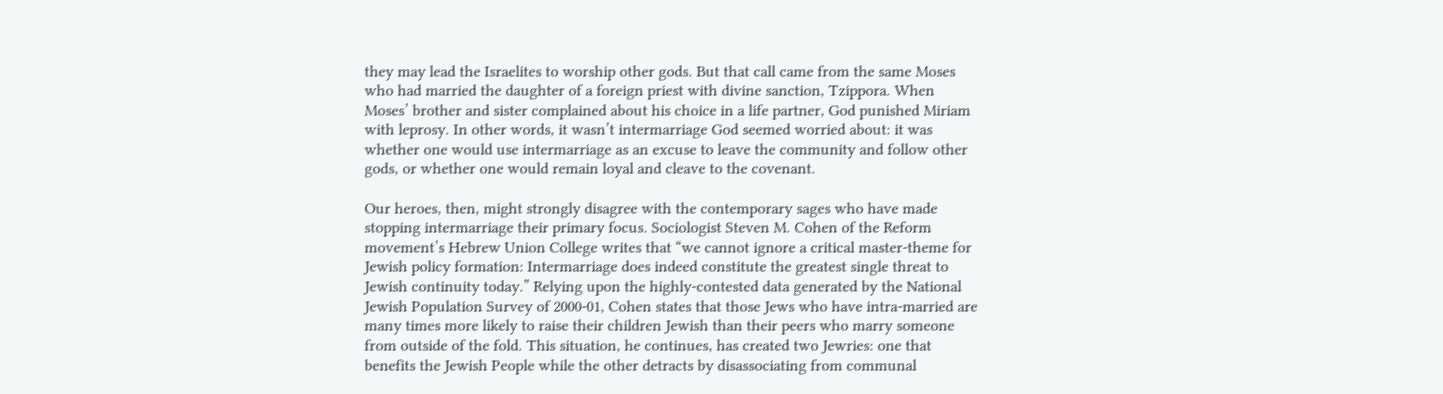they may lead the Israelites to worship other gods. But that call came from the same Moses who had married the daughter of a foreign priest with divine sanction, Tzippora. When Moses’ brother and sister complained about his choice in a life partner, God punished Miriam with leprosy. In other words, it wasn’t intermarriage God seemed worried about: it was whether one would use intermarriage as an excuse to leave the community and follow other gods, or whether one would remain loyal and cleave to the covenant.

Our heroes, then, might strongly disagree with the contemporary sages who have made stopping intermarriage their primary focus. Sociologist Steven M. Cohen of the Reform movement’s Hebrew Union College writes that “we cannot ignore a critical master-theme for Jewish policy formation: Intermarriage does indeed constitute the greatest single threat to Jewish continuity today.” Relying upon the highly-contested data generated by the National Jewish Population Survey of 2000-01, Cohen states that those Jews who have intra-married are many times more likely to raise their children Jewish than their peers who marry someone from outside of the fold. This situation, he continues, has created two Jewries: one that benefits the Jewish People while the other detracts by disassociating from communal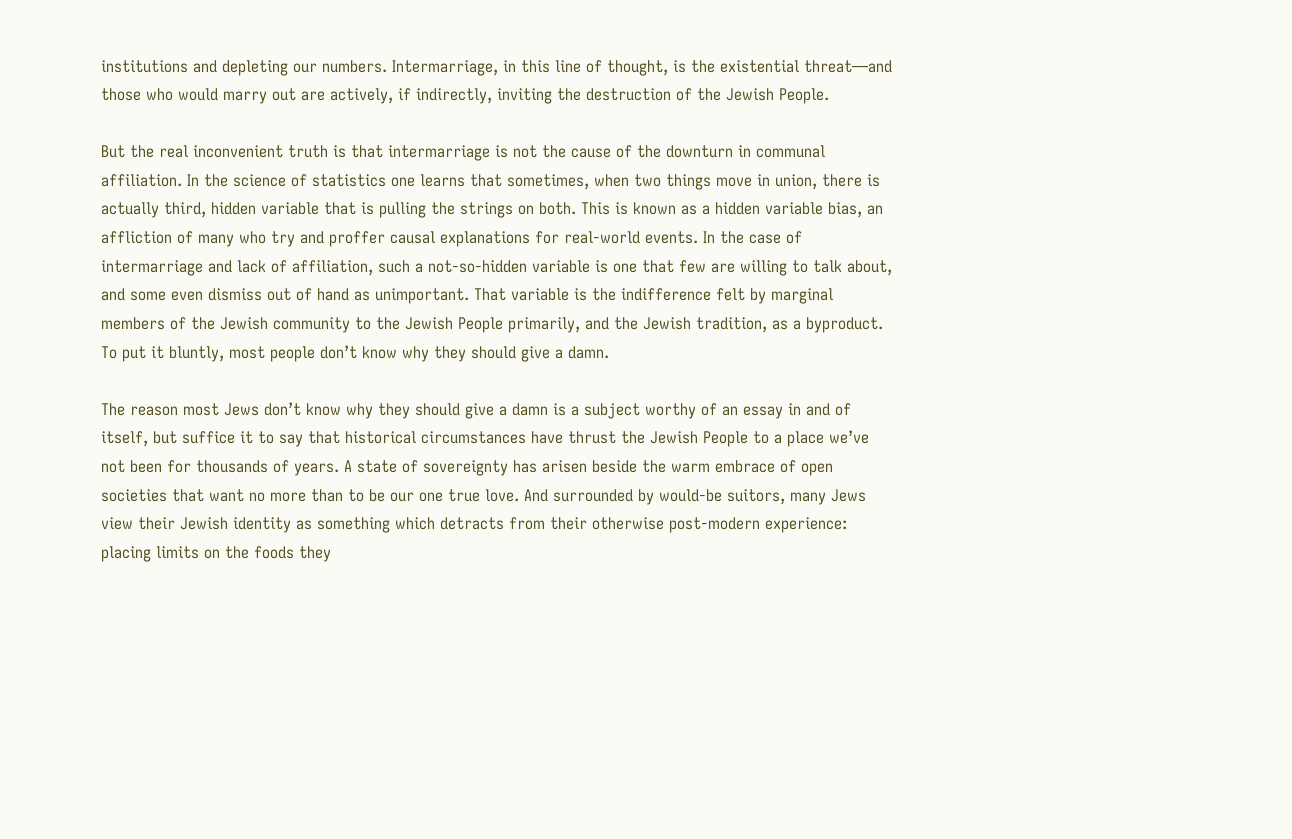institutions and depleting our numbers. Intermarriage, in this line of thought, is the existential threat—and those who would marry out are actively, if indirectly, inviting the destruction of the Jewish People.

But the real inconvenient truth is that intermarriage is not the cause of the downturn in communal affiliation. In the science of statistics one learns that sometimes, when two things move in union, there is actually third, hidden variable that is pulling the strings on both. This is known as a hidden variable bias, an affliction of many who try and proffer causal explanations for real-world events. In the case of intermarriage and lack of affiliation, such a not-so-hidden variable is one that few are willing to talk about, and some even dismiss out of hand as unimportant. That variable is the indifference felt by marginal members of the Jewish community to the Jewish People primarily, and the Jewish tradition, as a byproduct. To put it bluntly, most people don’t know why they should give a damn.

The reason most Jews don’t know why they should give a damn is a subject worthy of an essay in and of itself, but suffice it to say that historical circumstances have thrust the Jewish People to a place we’ve not been for thousands of years. A state of sovereignty has arisen beside the warm embrace of open societies that want no more than to be our one true love. And surrounded by would-be suitors, many Jews view their Jewish identity as something which detracts from their otherwise post-modern experience: placing limits on the foods they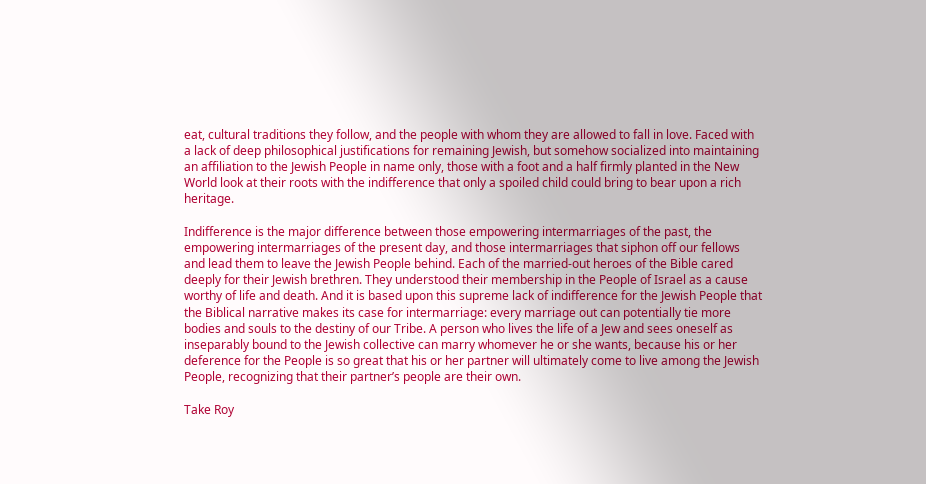eat, cultural traditions they follow, and the people with whom they are allowed to fall in love. Faced with a lack of deep philosophical justifications for remaining Jewish, but somehow socialized into maintaining an affiliation to the Jewish People in name only, those with a foot and a half firmly planted in the New World look at their roots with the indifference that only a spoiled child could bring to bear upon a rich heritage.

Indifference is the major difference between those empowering intermarriages of the past, the empowering intermarriages of the present day, and those intermarriages that siphon off our fellows and lead them to leave the Jewish People behind. Each of the married-out heroes of the Bible cared deeply for their Jewish brethren. They understood their membership in the People of Israel as a cause worthy of life and death. And it is based upon this supreme lack of indifference for the Jewish People that the Biblical narrative makes its case for intermarriage: every marriage out can potentially tie more bodies and souls to the destiny of our Tribe. A person who lives the life of a Jew and sees oneself as inseparably bound to the Jewish collective can marry whomever he or she wants, because his or her deference for the People is so great that his or her partner will ultimately come to live among the Jewish People, recognizing that their partner’s people are their own.

Take Roy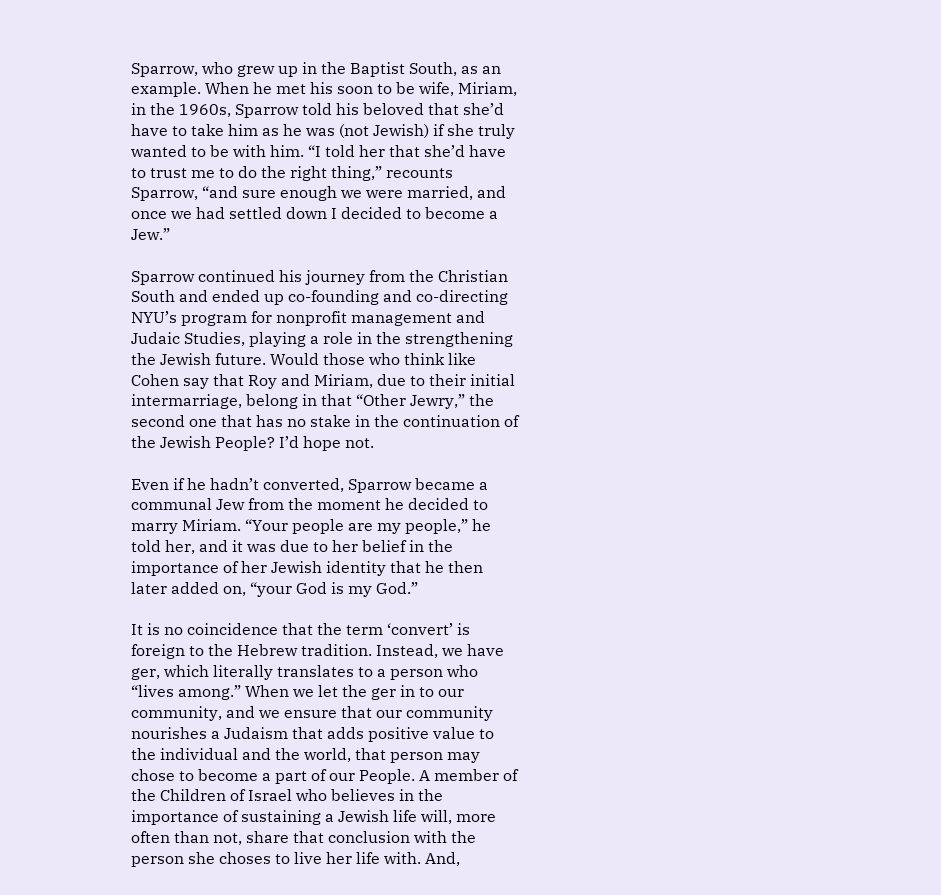Sparrow, who grew up in the Baptist South, as an example. When he met his soon to be wife, Miriam, in the 1960s, Sparrow told his beloved that she’d have to take him as he was (not Jewish) if she truly wanted to be with him. “I told her that she’d have to trust me to do the right thing,” recounts Sparrow, “and sure enough we were married, and once we had settled down I decided to become a Jew.”

Sparrow continued his journey from the Christian South and ended up co-founding and co-directing NYU’s program for nonprofit management and Judaic Studies, playing a role in the strengthening the Jewish future. Would those who think like Cohen say that Roy and Miriam, due to their initial intermarriage, belong in that “Other Jewry,” the second one that has no stake in the continuation of the Jewish People? I’d hope not.

Even if he hadn’t converted, Sparrow became a communal Jew from the moment he decided to marry Miriam. “Your people are my people,” he told her, and it was due to her belief in the importance of her Jewish identity that he then later added on, “your God is my God.”

It is no coincidence that the term ‘convert’ is foreign to the Hebrew tradition. Instead, we have ger, which literally translates to a person who “lives among.” When we let the ger in to our community, and we ensure that our community nourishes a Judaism that adds positive value to the individual and the world, that person may chose to become a part of our People. A member of the Children of Israel who believes in the importance of sustaining a Jewish life will, more often than not, share that conclusion with the person she choses to live her life with. And,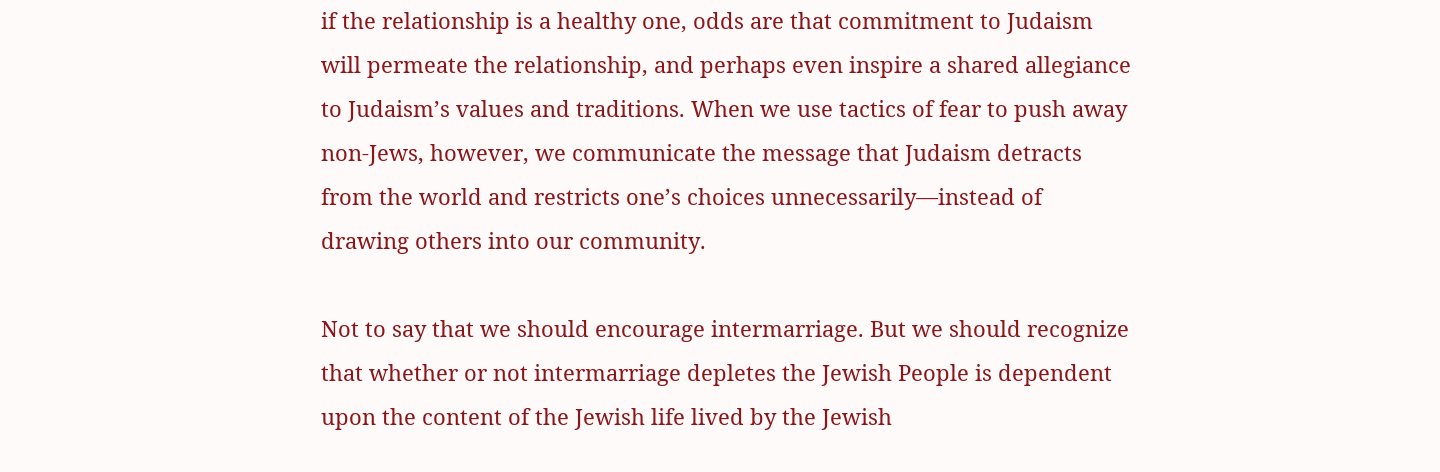if the relationship is a healthy one, odds are that commitment to Judaism will permeate the relationship, and perhaps even inspire a shared allegiance to Judaism’s values and traditions. When we use tactics of fear to push away non-Jews, however, we communicate the message that Judaism detracts from the world and restricts one’s choices unnecessarily—instead of drawing others into our community.

Not to say that we should encourage intermarriage. But we should recognize that whether or not intermarriage depletes the Jewish People is dependent upon the content of the Jewish life lived by the Jewish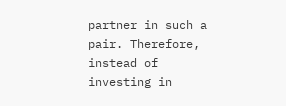partner in such a pair. Therefore, instead of investing in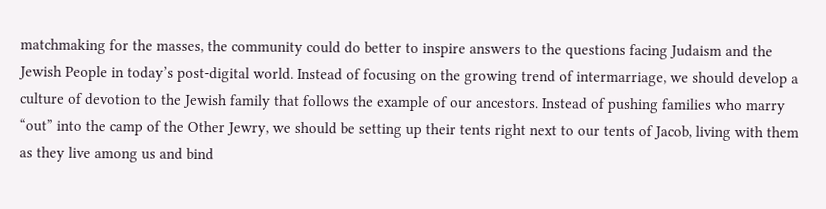matchmaking for the masses, the community could do better to inspire answers to the questions facing Judaism and the Jewish People in today’s post-digital world. Instead of focusing on the growing trend of intermarriage, we should develop a culture of devotion to the Jewish family that follows the example of our ancestors. Instead of pushing families who marry “out” into the camp of the Other Jewry, we should be setting up their tents right next to our tents of Jacob, living with them as they live among us and bind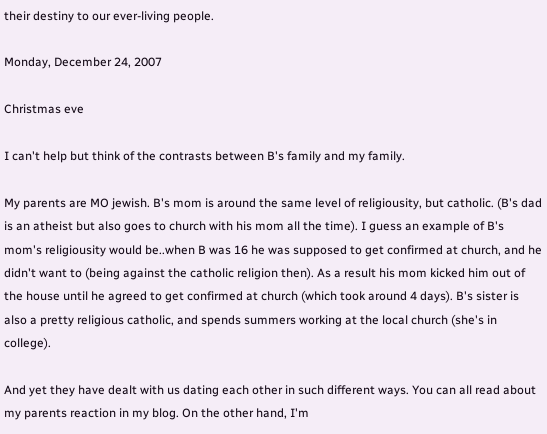their destiny to our ever-living people.

Monday, December 24, 2007

Christmas eve

I can't help but think of the contrasts between B's family and my family.

My parents are MO jewish. B's mom is around the same level of religiousity, but catholic. (B's dad is an atheist but also goes to church with his mom all the time). I guess an example of B's mom's religiousity would be..when B was 16 he was supposed to get confirmed at church, and he didn't want to (being against the catholic religion then). As a result his mom kicked him out of the house until he agreed to get confirmed at church (which took around 4 days). B's sister is also a pretty religious catholic, and spends summers working at the local church (she's in college).

And yet they have dealt with us dating each other in such different ways. You can all read about my parents reaction in my blog. On the other hand, I'm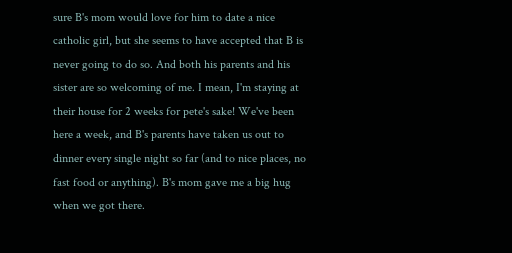sure B's mom would love for him to date a nice catholic girl, but she seems to have accepted that B is never going to do so. And both his parents and his sister are so welcoming of me. I mean, I'm staying at their house for 2 weeks for pete's sake! We've been here a week, and B's parents have taken us out to dinner every single night so far (and to nice places, no fast food or anything). B's mom gave me a big hug when we got there.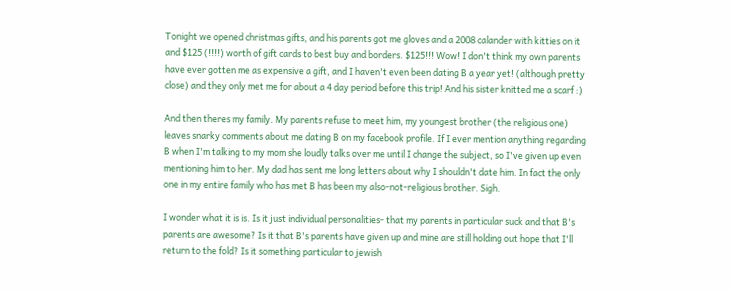Tonight we opened christmas gifts, and his parents got me gloves and a 2008 calander with kitties on it and $125 (!!!!) worth of gift cards to best buy and borders. $125!!! Wow! I don't think my own parents have ever gotten me as expensive a gift, and I haven't even been dating B a year yet! (although pretty close) and they only met me for about a 4 day period before this trip! And his sister knitted me a scarf :)

And then theres my family. My parents refuse to meet him, my youngest brother (the religious one) leaves snarky comments about me dating B on my facebook profile. If I ever mention anything regarding B when I'm talking to my mom she loudly talks over me until I change the subject, so I've given up even mentioning him to her. My dad has sent me long letters about why I shouldn't date him. In fact the only one in my entire family who has met B has been my also-not-religious brother. Sigh.

I wonder what it is is. Is it just individual personalities- that my parents in particular suck and that B's parents are awesome? Is it that B's parents have given up and mine are still holding out hope that I'll return to the fold? Is it something particular to jewish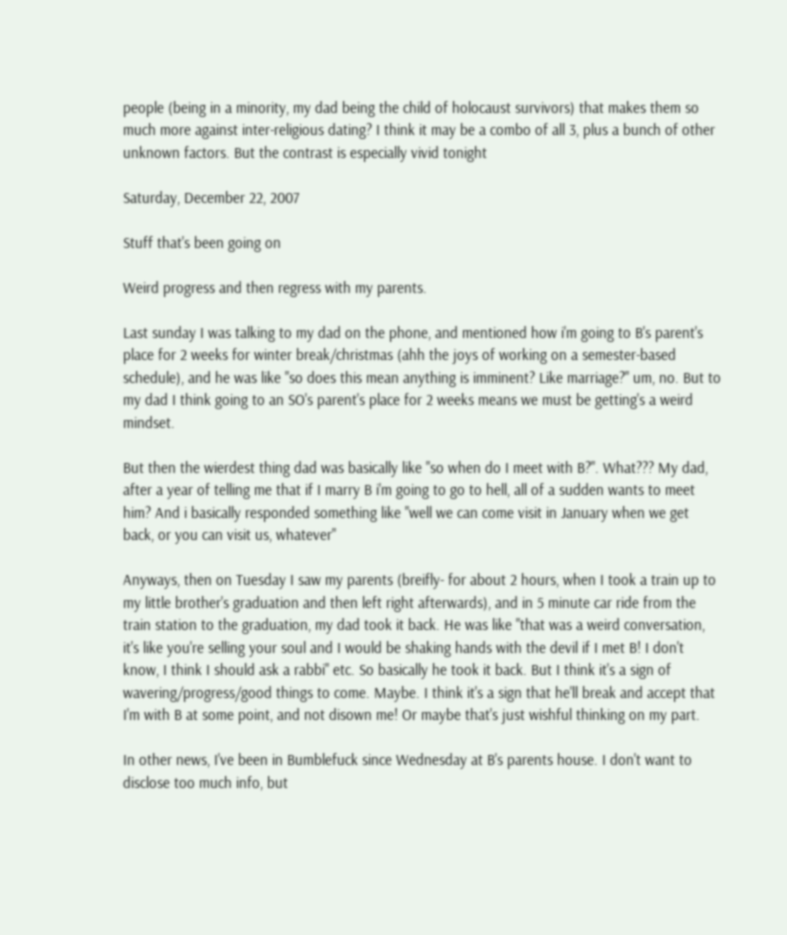people (being in a minority, my dad being the child of holocaust survivors) that makes them so much more against inter-religious dating? I think it may be a combo of all 3, plus a bunch of other unknown factors. But the contrast is especially vivid tonight

Saturday, December 22, 2007

Stuff that's been going on

Weird progress and then regress with my parents.

Last sunday I was talking to my dad on the phone, and mentioned how i'm going to B's parent's place for 2 weeks for winter break/christmas (ahh the joys of working on a semester-based schedule), and he was like "so does this mean anything is imminent? Like marriage?" um, no. But to my dad I think going to an SO's parent's place for 2 weeks means we must be getting's a weird mindset.

But then the wierdest thing dad was basically like "so when do I meet with B?". What??? My dad, after a year of telling me that if I marry B i'm going to go to hell, all of a sudden wants to meet him? And i basically responded something like "well we can come visit in January when we get back, or you can visit us, whatever"

Anyways, then on Tuesday I saw my parents (breifly- for about 2 hours, when I took a train up to my little brother's graduation and then left right afterwards), and in 5 minute car ride from the train station to the graduation, my dad took it back. He was like "that was a weird conversation, it's like you're selling your soul and I would be shaking hands with the devil if I met B! I don't know, I think I should ask a rabbi" etc. So basically he took it back. But I think it's a sign of wavering/progress/good things to come. Maybe. I think it's a sign that he'll break and accept that I'm with B at some point, and not disown me! Or maybe that's just wishful thinking on my part.

In other news, I've been in Bumblefuck since Wednesday at B's parents house. I don't want to disclose too much info, but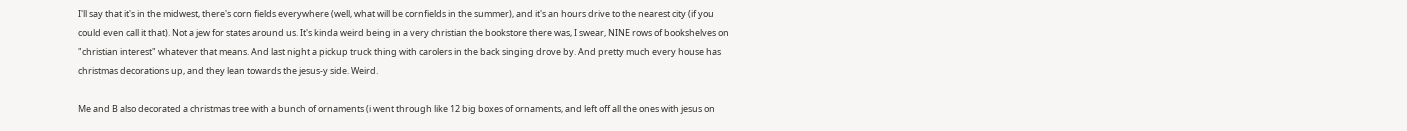I'll say that it's in the midwest, there's corn fields everywhere (well, what will be cornfields in the summer), and it's an hours drive to the nearest city (if you could even call it that). Not a jew for states around us. It's kinda weird being in a very christian the bookstore there was, I swear, NINE rows of bookshelves on "christian interest" whatever that means. And last night a pickup truck thing with carolers in the back singing drove by. And pretty much every house has christmas decorations up, and they lean towards the jesus-y side. Weird.

Me and B also decorated a christmas tree with a bunch of ornaments (i went through like 12 big boxes of ornaments, and left off all the ones with jesus on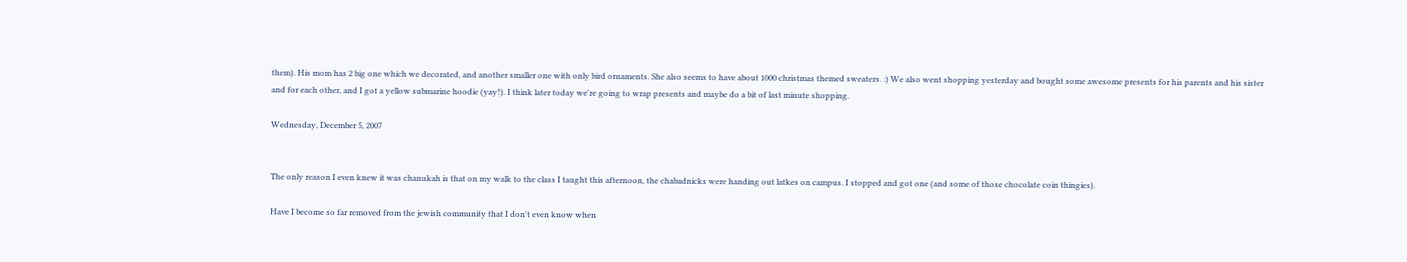them). His mom has 2 big one which we decorated, and another smaller one with only bird ornaments. She also seems to have about 1000 christmas themed sweaters. :) We also went shopping yesterday and bought some awesome presents for his parents and his sister and for each other, and I got a yellow submarine hoodie (yay!). I think later today we're going to wrap presents and maybe do a bit of last minute shopping.

Wednesday, December 5, 2007


The only reason I even knew it was chanukah is that on my walk to the class I taught this afternoon, the chabadnicks were handing out latkes on campus. I stopped and got one (and some of those chocolate coin thingies).

Have I become so far removed from the jewish community that I don't even know when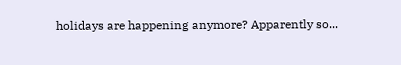holidays are happening anymore? Apparently so...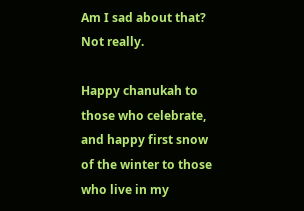Am I sad about that? Not really.

Happy chanukah to those who celebrate, and happy first snow of the winter to those who live in my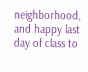neighborhood, and happy last day of class to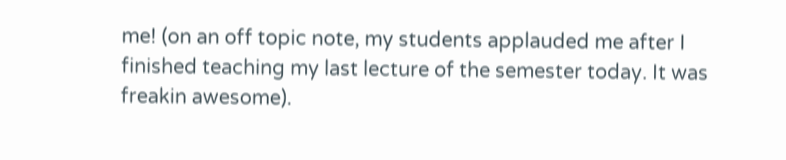me! (on an off topic note, my students applauded me after I finished teaching my last lecture of the semester today. It was freakin awesome).